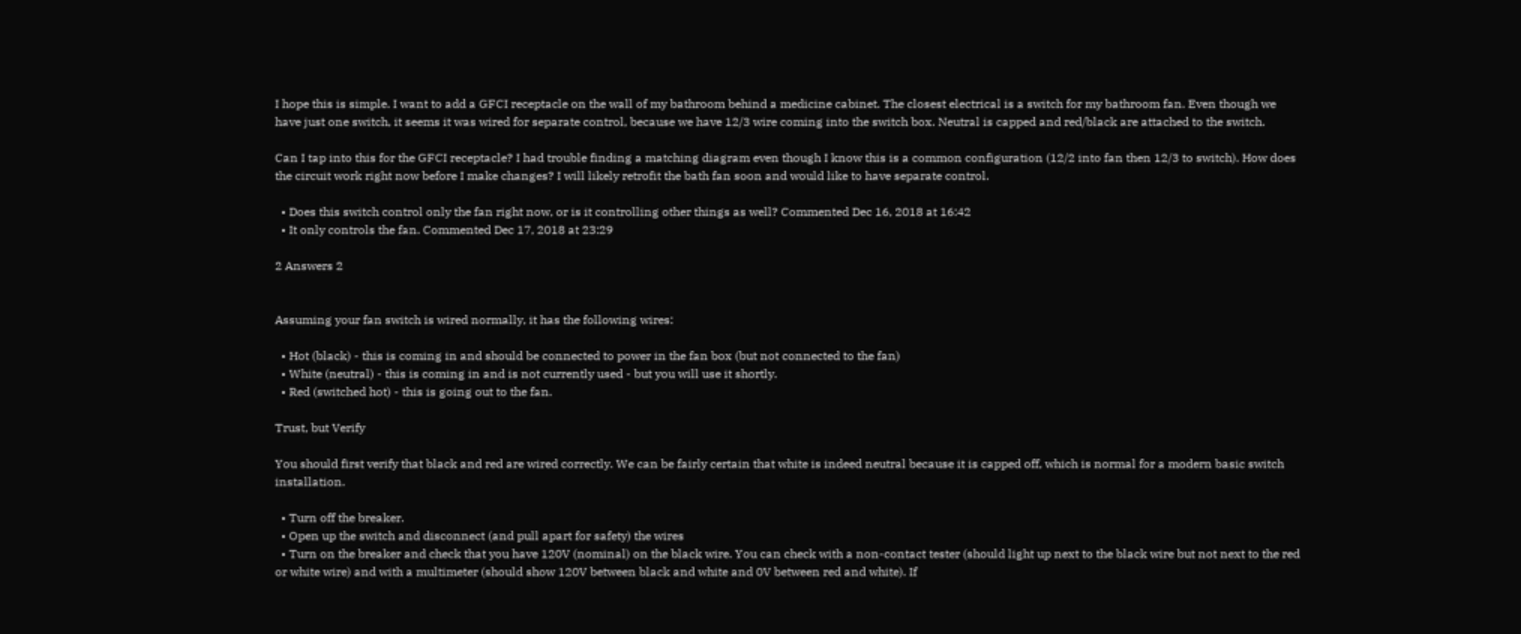I hope this is simple. I want to add a GFCI receptacle on the wall of my bathroom behind a medicine cabinet. The closest electrical is a switch for my bathroom fan. Even though we have just one switch, it seems it was wired for separate control, because we have 12/3 wire coming into the switch box. Neutral is capped and red/black are attached to the switch.

Can I tap into this for the GFCI receptacle? I had trouble finding a matching diagram even though I know this is a common configuration (12/2 into fan then 12/3 to switch). How does the circuit work right now before I make changes? I will likely retrofit the bath fan soon and would like to have separate control.

  • Does this switch control only the fan right now, or is it controlling other things as well? Commented Dec 16, 2018 at 16:42
  • It only controls the fan. Commented Dec 17, 2018 at 23:29

2 Answers 2


Assuming your fan switch is wired normally, it has the following wires:

  • Hot (black) - this is coming in and should be connected to power in the fan box (but not connected to the fan)
  • White (neutral) - this is coming in and is not currently used - but you will use it shortly.
  • Red (switched hot) - this is going out to the fan.

Trust, but Verify

You should first verify that black and red are wired correctly. We can be fairly certain that white is indeed neutral because it is capped off, which is normal for a modern basic switch installation.

  • Turn off the breaker.
  • Open up the switch and disconnect (and pull apart for safety) the wires
  • Turn on the breaker and check that you have 120V (nominal) on the black wire. You can check with a non-contact tester (should light up next to the black wire but not next to the red or white wire) and with a multimeter (should show 120V between black and white and 0V between red and white). If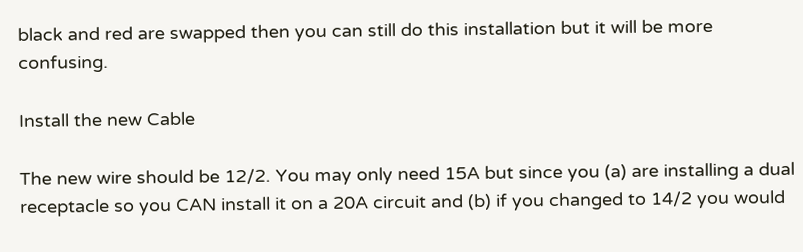black and red are swapped then you can still do this installation but it will be more confusing.

Install the new Cable

The new wire should be 12/2. You may only need 15A but since you (a) are installing a dual receptacle so you CAN install it on a 20A circuit and (b) if you changed to 14/2 you would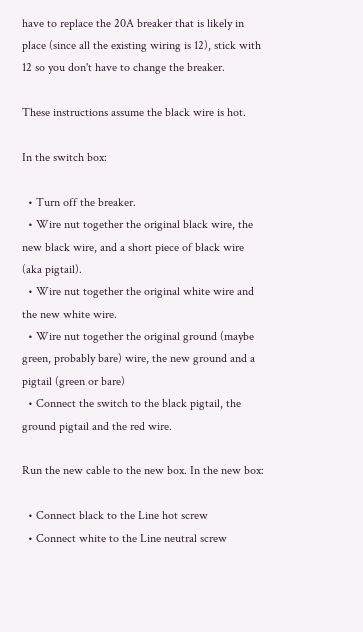have to replace the 20A breaker that is likely in place (since all the existing wiring is 12), stick with 12 so you don't have to change the breaker.

These instructions assume the black wire is hot.

In the switch box:

  • Turn off the breaker.
  • Wire nut together the original black wire, the new black wire, and a short piece of black wire (aka pigtail).
  • Wire nut together the original white wire and the new white wire.
  • Wire nut together the original ground (maybe green, probably bare) wire, the new ground and a pigtail (green or bare)
  • Connect the switch to the black pigtail, the ground pigtail and the red wire.

Run the new cable to the new box. In the new box:

  • Connect black to the Line hot screw
  • Connect white to the Line neutral screw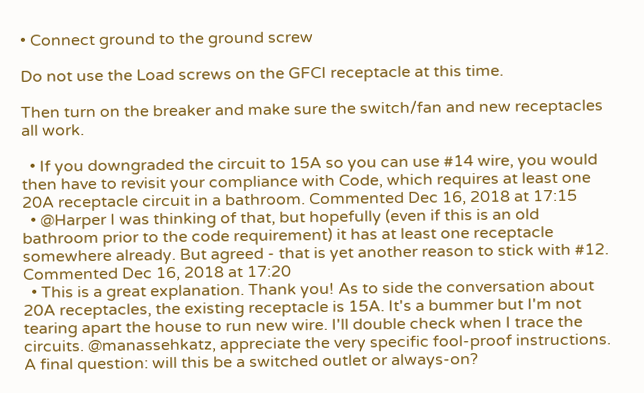• Connect ground to the ground screw

Do not use the Load screws on the GFCI receptacle at this time.

Then turn on the breaker and make sure the switch/fan and new receptacles all work.

  • If you downgraded the circuit to 15A so you can use #14 wire, you would then have to revisit your compliance with Code, which requires at least one 20A receptacle circuit in a bathroom. Commented Dec 16, 2018 at 17:15
  • @Harper I was thinking of that, but hopefully (even if this is an old bathroom prior to the code requirement) it has at least one receptacle somewhere already. But agreed - that is yet another reason to stick with #12. Commented Dec 16, 2018 at 17:20
  • This is a great explanation. Thank you! As to side the conversation about 20A receptacles, the existing receptacle is 15A. It's a bummer but I'm not tearing apart the house to run new wire. I'll double check when I trace the circuits. @manassehkatz, appreciate the very specific fool-proof instructions. A final question: will this be a switched outlet or always-on?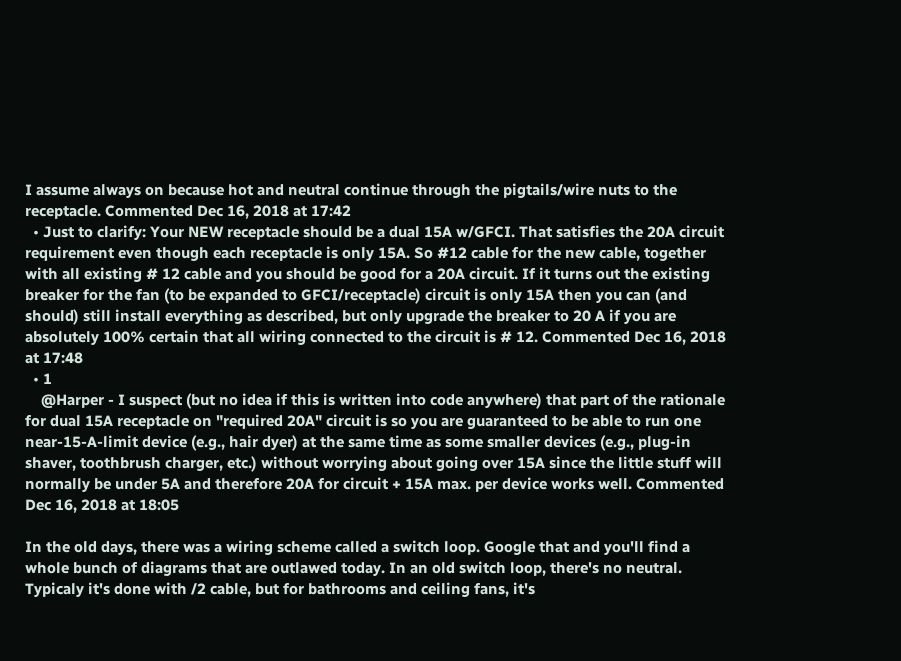I assume always on because hot and neutral continue through the pigtails/wire nuts to the receptacle. Commented Dec 16, 2018 at 17:42
  • Just to clarify: Your NEW receptacle should be a dual 15A w/GFCI. That satisfies the 20A circuit requirement even though each receptacle is only 15A. So #12 cable for the new cable, together with all existing # 12 cable and you should be good for a 20A circuit. If it turns out the existing breaker for the fan (to be expanded to GFCI/receptacle) circuit is only 15A then you can (and should) still install everything as described, but only upgrade the breaker to 20 A if you are absolutely 100% certain that all wiring connected to the circuit is # 12. Commented Dec 16, 2018 at 17:48
  • 1
    @Harper - I suspect (but no idea if this is written into code anywhere) that part of the rationale for dual 15A receptacle on "required 20A" circuit is so you are guaranteed to be able to run one near-15-A-limit device (e.g., hair dyer) at the same time as some smaller devices (e.g., plug-in shaver, toothbrush charger, etc.) without worrying about going over 15A since the little stuff will normally be under 5A and therefore 20A for circuit + 15A max. per device works well. Commented Dec 16, 2018 at 18:05

In the old days, there was a wiring scheme called a switch loop. Google that and you'll find a whole bunch of diagrams that are outlawed today. In an old switch loop, there's no neutral. Typicaly it's done with /2 cable, but for bathrooms and ceiling fans, it's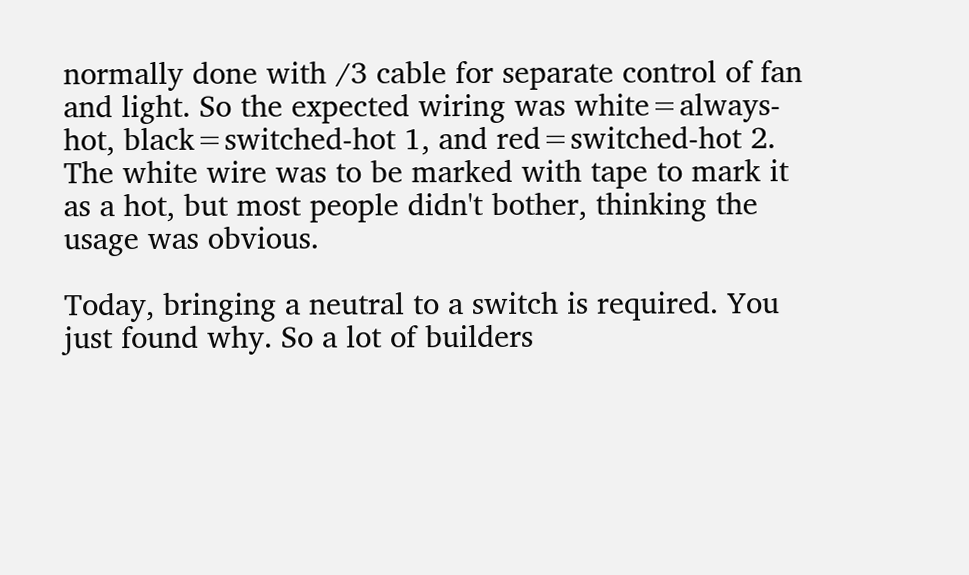normally done with /3 cable for separate control of fan and light. So the expected wiring was white=always-hot, black=switched-hot 1, and red=switched-hot 2. The white wire was to be marked with tape to mark it as a hot, but most people didn't bother, thinking the usage was obvious.

Today, bringing a neutral to a switch is required. You just found why. So a lot of builders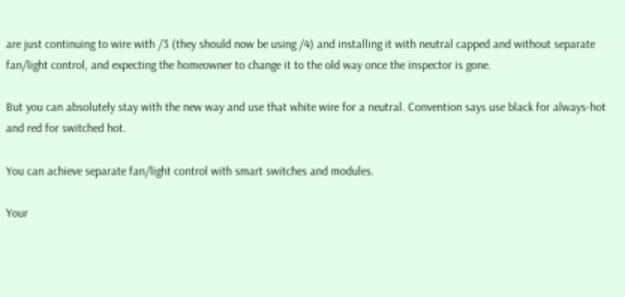are just continuing to wire with /3 (they should now be using /4) and installing it with neutral capped and without separate fan/light control, and expecting the homeowner to change it to the old way once the inspector is gone.

But you can absolutely stay with the new way and use that white wire for a neutral. Convention says use black for always-hot and red for switched hot.

You can achieve separate fan/light control with smart switches and modules.

Your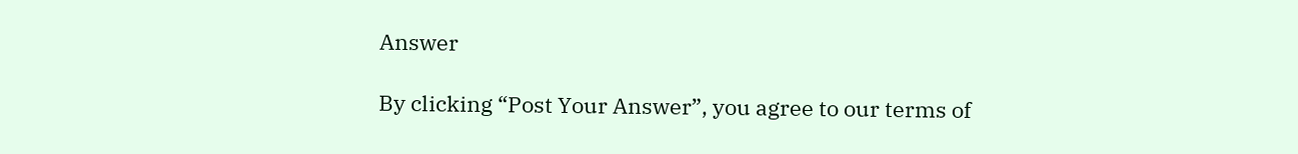Answer

By clicking “Post Your Answer”, you agree to our terms of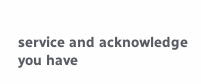service and acknowledge you have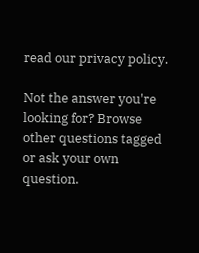read our privacy policy.

Not the answer you're looking for? Browse other questions tagged or ask your own question.